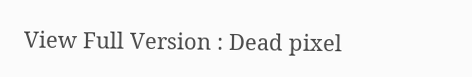View Full Version : Dead pixel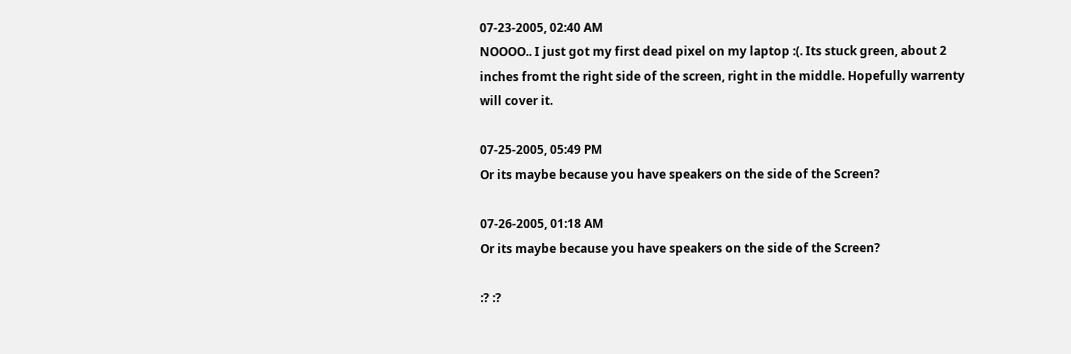07-23-2005, 02:40 AM
NOOOO.. I just got my first dead pixel on my laptop :(. Its stuck green, about 2 inches fromt the right side of the screen, right in the middle. Hopefully warrenty will cover it.

07-25-2005, 05:49 PM
Or its maybe because you have speakers on the side of the Screen?

07-26-2005, 01:18 AM
Or its maybe because you have speakers on the side of the Screen?

:? :?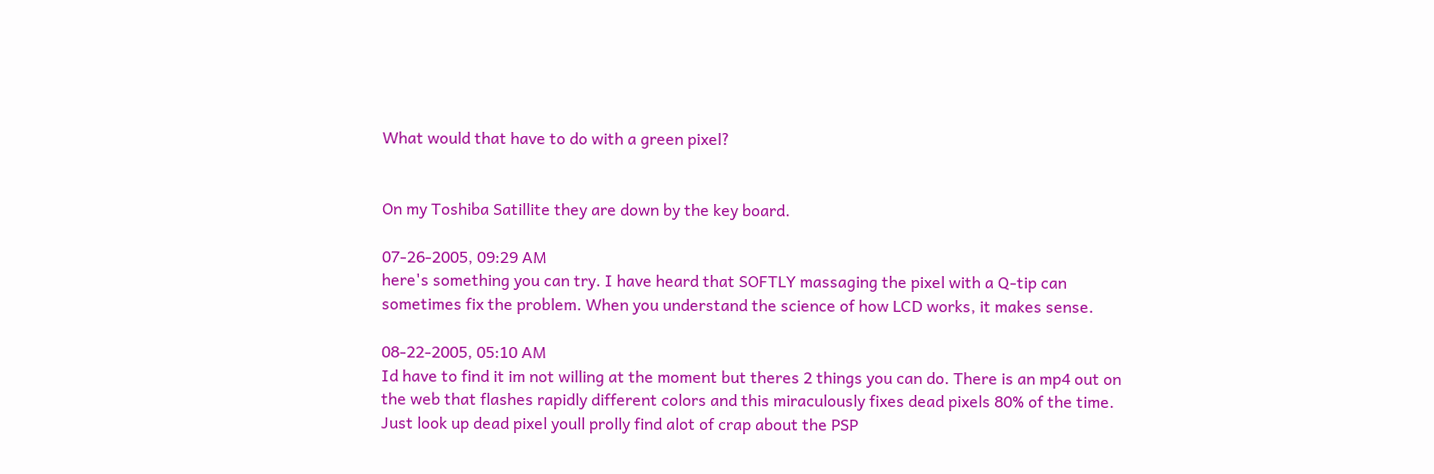What would that have to do with a green pixel?


On my Toshiba Satillite they are down by the key board.

07-26-2005, 09:29 AM
here's something you can try. I have heard that SOFTLY massaging the pixel with a Q-tip can sometimes fix the problem. When you understand the science of how LCD works, it makes sense.

08-22-2005, 05:10 AM
Id have to find it im not willing at the moment but theres 2 things you can do. There is an mp4 out on the web that flashes rapidly different colors and this miraculously fixes dead pixels 80% of the time. Just look up dead pixel youll prolly find alot of crap about the PSP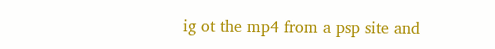ig ot the mp4 from a psp site and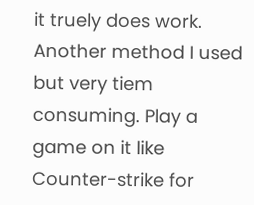it truely does work. Another method I used but very tiem consuming. Play a game on it like Counter-strike for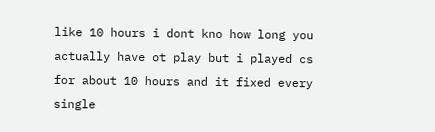like 10 hours i dont kno how long you actually have ot play but i played cs for about 10 hours and it fixed every single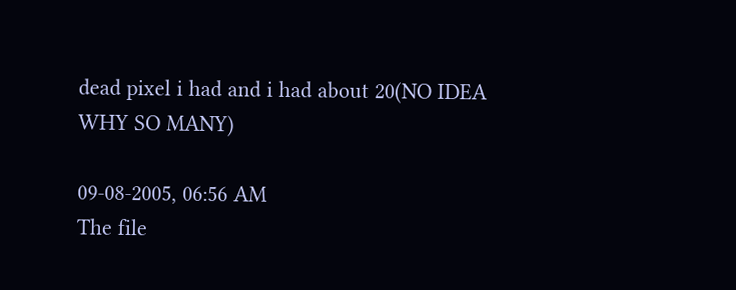dead pixel i had and i had about 20(NO IDEA WHY SO MANY)

09-08-2005, 06:56 AM
The file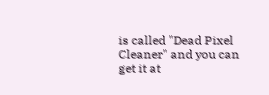is called "Dead Pixel Cleaner" and you can get it at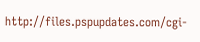http://files.pspupdates.com/cgi-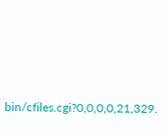bin/cfiles.cgi?0,0,0,0,21,329.